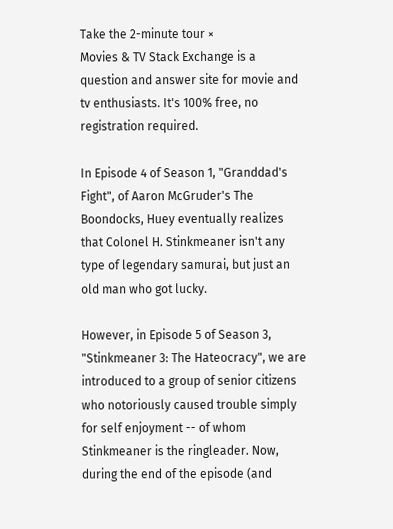Take the 2-minute tour ×
Movies & TV Stack Exchange is a question and answer site for movie and tv enthusiasts. It's 100% free, no registration required.

In Episode 4 of Season 1, "Granddad's Fight", of Aaron McGruder's The Boondocks, Huey eventually realizes that Colonel H. Stinkmeaner isn't any type of legendary samurai, but just an old man who got lucky.

However, in Episode 5 of Season 3, "Stinkmeaner 3: The Hateocracy", we are introduced to a group of senior citizens who notoriously caused trouble simply for self enjoyment -- of whom Stinkmeaner is the ringleader. Now, during the end of the episode (and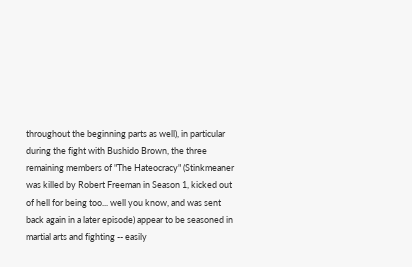throughout the beginning parts as well), in particular during the fight with Bushido Brown, the three remaining members of "The Hateocracy" (Stinkmeaner was killed by Robert Freeman in Season 1, kicked out of hell for being too... well you know, and was sent back again in a later episode) appear to be seasoned in martial arts and fighting -- easily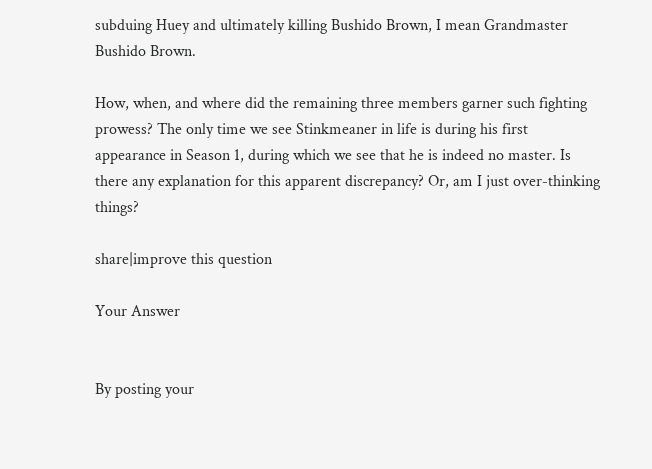subduing Huey and ultimately killing Bushido Brown, I mean Grandmaster Bushido Brown.

How, when, and where did the remaining three members garner such fighting prowess? The only time we see Stinkmeaner in life is during his first appearance in Season 1, during which we see that he is indeed no master. Is there any explanation for this apparent discrepancy? Or, am I just over-thinking things?

share|improve this question

Your Answer


By posting your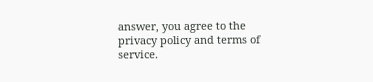answer, you agree to the privacy policy and terms of service.